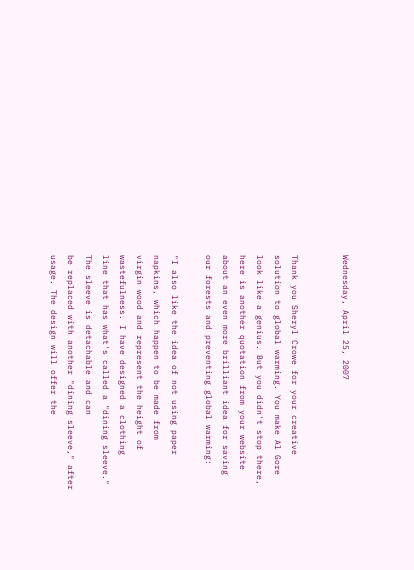Wednesday, April 25, 2007


Thank you Sheryl Crowe for your creative solution to global warming. You make Al Gore look like a genius. But you didn't stop there, here is another quotation from your website about an even more brilliant idea for saving our forests and preventing global warming:

"I also like the idea of not using paper napkins, which happen to be made from
virgin wood and represent the height of wastefulness. I have designed a clothing
line that has what's called a "dining sleeve." The sleeve is detachable and can
be replaced with another "dining sleeve," after usage. The design will offer the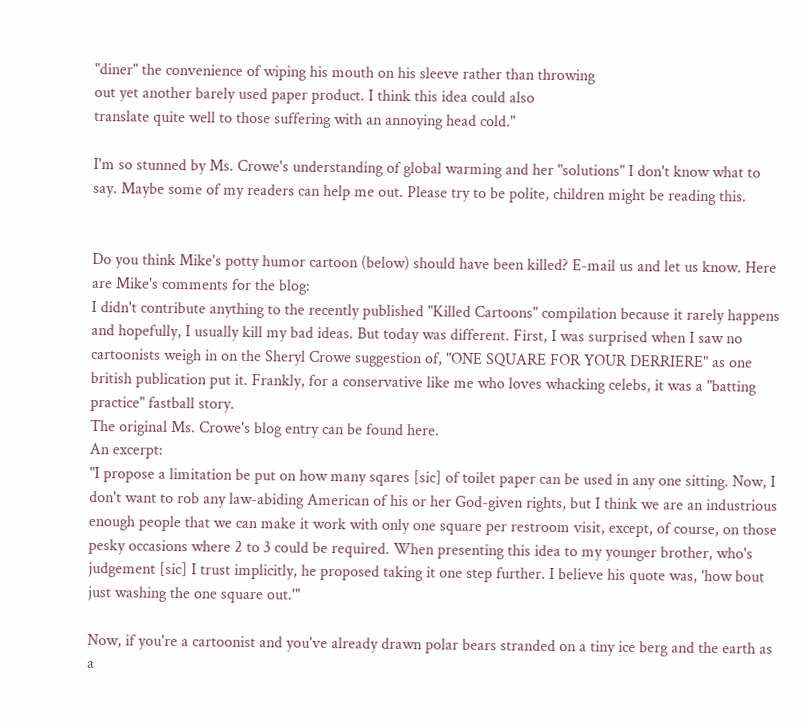"diner" the convenience of wiping his mouth on his sleeve rather than throwing
out yet another barely used paper product. I think this idea could also
translate quite well to those suffering with an annoying head cold."

I'm so stunned by Ms. Crowe's understanding of global warming and her "solutions" I don't know what to say. Maybe some of my readers can help me out. Please try to be polite, children might be reading this.


Do you think Mike's potty humor cartoon (below) should have been killed? E-mail us and let us know. Here are Mike's comments for the blog:
I didn't contribute anything to the recently published "Killed Cartoons" compilation because it rarely happens and hopefully, I usually kill my bad ideas. But today was different. First, I was surprised when I saw no cartoonists weigh in on the Sheryl Crowe suggestion of, "ONE SQUARE FOR YOUR DERRIERE" as one british publication put it. Frankly, for a conservative like me who loves whacking celebs, it was a "batting practice" fastball story.
The original Ms. Crowe's blog entry can be found here.
An excerpt:
"I propose a limitation be put on how many sqares [sic] of toilet paper can be used in any one sitting. Now, I don't want to rob any law-abiding American of his or her God-given rights, but I think we are an industrious enough people that we can make it work with only one square per restroom visit, except, of course, on those pesky occasions where 2 to 3 could be required. When presenting this idea to my younger brother, who's judgement [sic] I trust implicitly, he proposed taking it one step further. I believe his quote was, 'how bout just washing the one square out.'"

Now, if you're a cartoonist and you've already drawn polar bears stranded on a tiny ice berg and the earth as a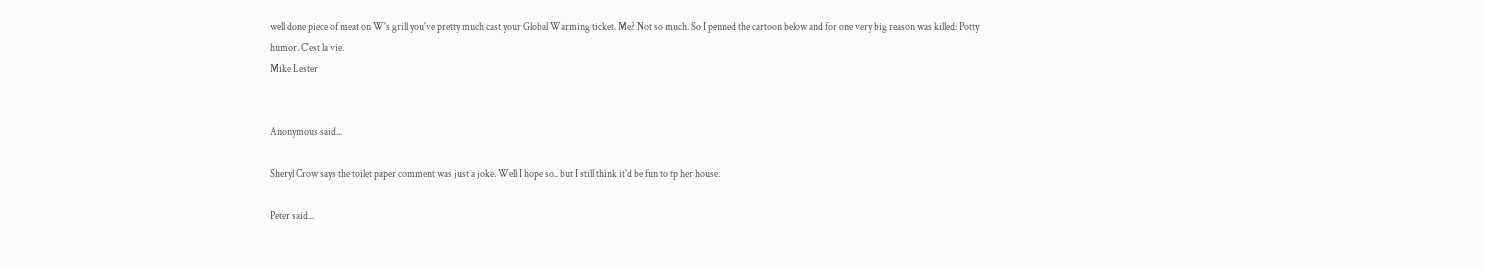well done piece of meat on W's grill you've pretty much cast your Global Warming ticket. Me? Not so much. So I penned the cartoon below and for one very big reason was killed: Potty humor. C'est la vie.
Mike Lester


Anonymous said...

Sheryl Crow says the toilet paper comment was just a joke. Well I hope so.. but I still think it'd be fun to tp her house.

Peter said...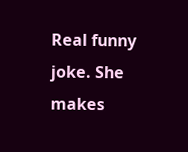Real funny joke. She makes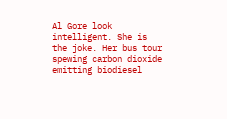Al Gore look intelligent. She is the joke. Her bus tour spewing carbon dioxide emitting biodiesel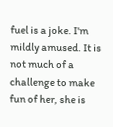fuel is a joke. I'm mildly amused. It is not much of a challenge to make fun of her, she is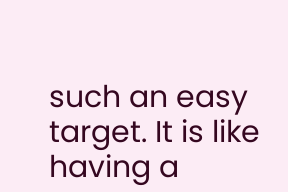such an easy target. It is like having a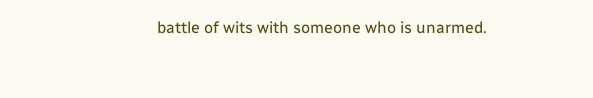battle of wits with someone who is unarmed.